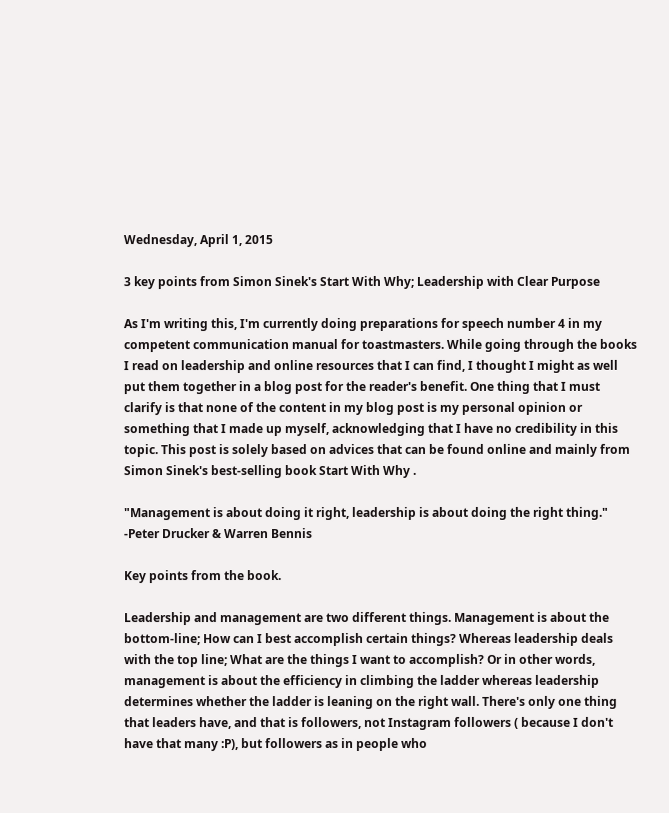Wednesday, April 1, 2015

3 key points from Simon Sinek's Start With Why; Leadership with Clear Purpose

As I'm writing this, I'm currently doing preparations for speech number 4 in my competent communication manual for toastmasters. While going through the books I read on leadership and online resources that I can find, I thought I might as well put them together in a blog post for the reader's benefit. One thing that I must clarify is that none of the content in my blog post is my personal opinion or something that I made up myself, acknowledging that I have no credibility in this topic. This post is solely based on advices that can be found online and mainly from Simon Sinek's best-selling book Start With Why .

"Management is about doing it right, leadership is about doing the right thing." -Peter Drucker & Warren Bennis

Key points from the book.

Leadership and management are two different things. Management is about the bottom-line; How can I best accomplish certain things? Whereas leadership deals with the top line; What are the things I want to accomplish? Or in other words, management is about the efficiency in climbing the ladder whereas leadership determines whether the ladder is leaning on the right wall. There's only one thing that leaders have, and that is followers, not Instagram followers ( because I don't have that many :P), but followers as in people who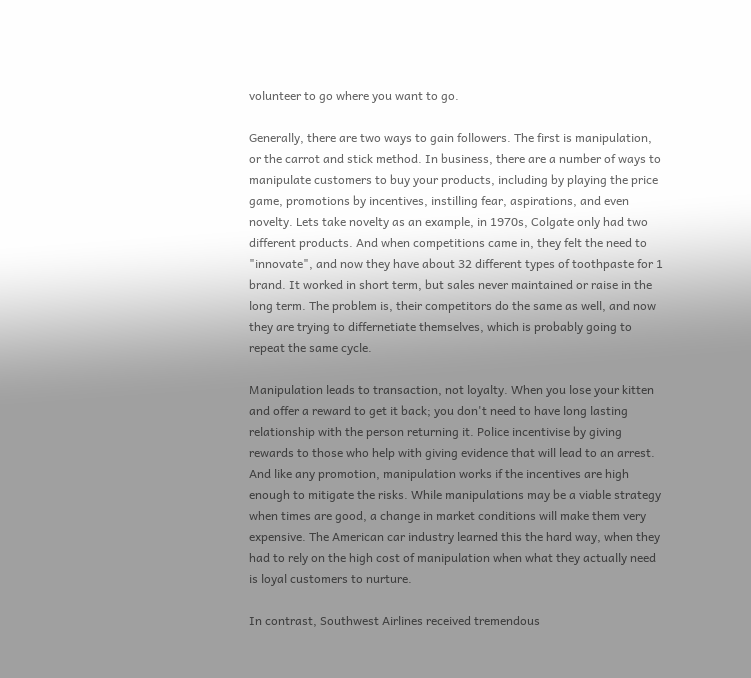volunteer to go where you want to go.

Generally, there are two ways to gain followers. The first is manipulation, or the carrot and stick method. In business, there are a number of ways to manipulate customers to buy your products, including by playing the price game, promotions by incentives, instilling fear, aspirations, and even novelty. Lets take novelty as an example, in 1970s, Colgate only had two different products. And when competitions came in, they felt the need to "innovate", and now they have about 32 different types of toothpaste for 1 brand. It worked in short term, but sales never maintained or raise in the long term. The problem is, their competitors do the same as well, and now they are trying to differnetiate themselves, which is probably going to repeat the same cycle.

Manipulation leads to transaction, not loyalty. When you lose your kitten and offer a reward to get it back; you don't need to have long lasting relationship with the person returning it. Police incentivise by giving rewards to those who help with giving evidence that will lead to an arrest. And like any promotion, manipulation works if the incentives are high enough to mitigate the risks. While manipulations may be a viable strategy when times are good, a change in market conditions will make them very expensive. The American car industry learned this the hard way, when they had to rely on the high cost of manipulation when what they actually need is loyal customers to nurture.

In contrast, Southwest Airlines received tremendous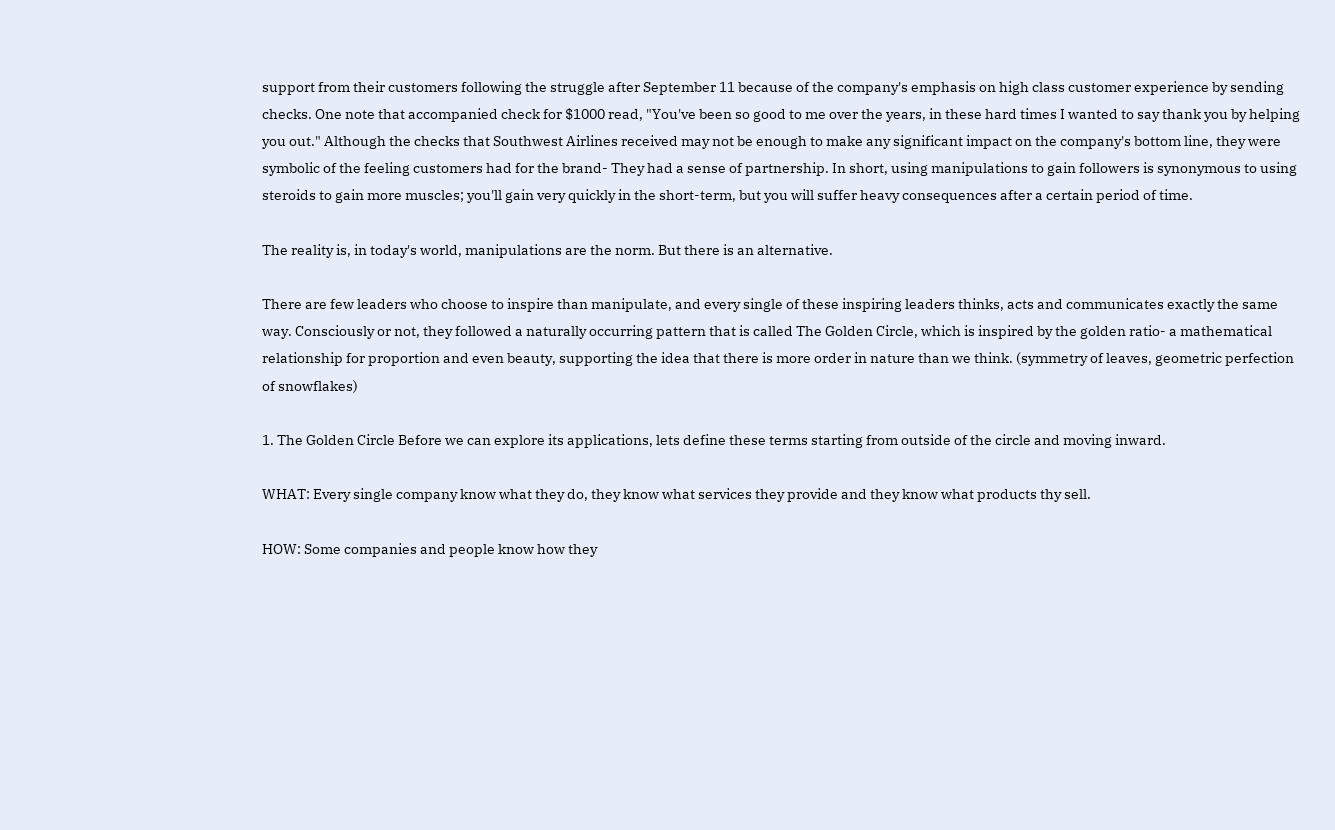support from their customers following the struggle after September 11 because of the company's emphasis on high class customer experience by sending checks. One note that accompanied check for $1000 read, "You've been so good to me over the years, in these hard times I wanted to say thank you by helping you out." Although the checks that Southwest Airlines received may not be enough to make any significant impact on the company's bottom line, they were symbolic of the feeling customers had for the brand- They had a sense of partnership. In short, using manipulations to gain followers is synonymous to using steroids to gain more muscles; you'll gain very quickly in the short-term, but you will suffer heavy consequences after a certain period of time.

The reality is, in today's world, manipulations are the norm. But there is an alternative.

There are few leaders who choose to inspire than manipulate, and every single of these inspiring leaders thinks, acts and communicates exactly the same way. Consciously or not, they followed a naturally occurring pattern that is called The Golden Circle, which is inspired by the golden ratio- a mathematical relationship for proportion and even beauty, supporting the idea that there is more order in nature than we think. (symmetry of leaves, geometric perfection of snowflakes)

1. The Golden Circle Before we can explore its applications, lets define these terms starting from outside of the circle and moving inward.

WHAT: Every single company know what they do, they know what services they provide and they know what products thy sell.

HOW: Some companies and people know how they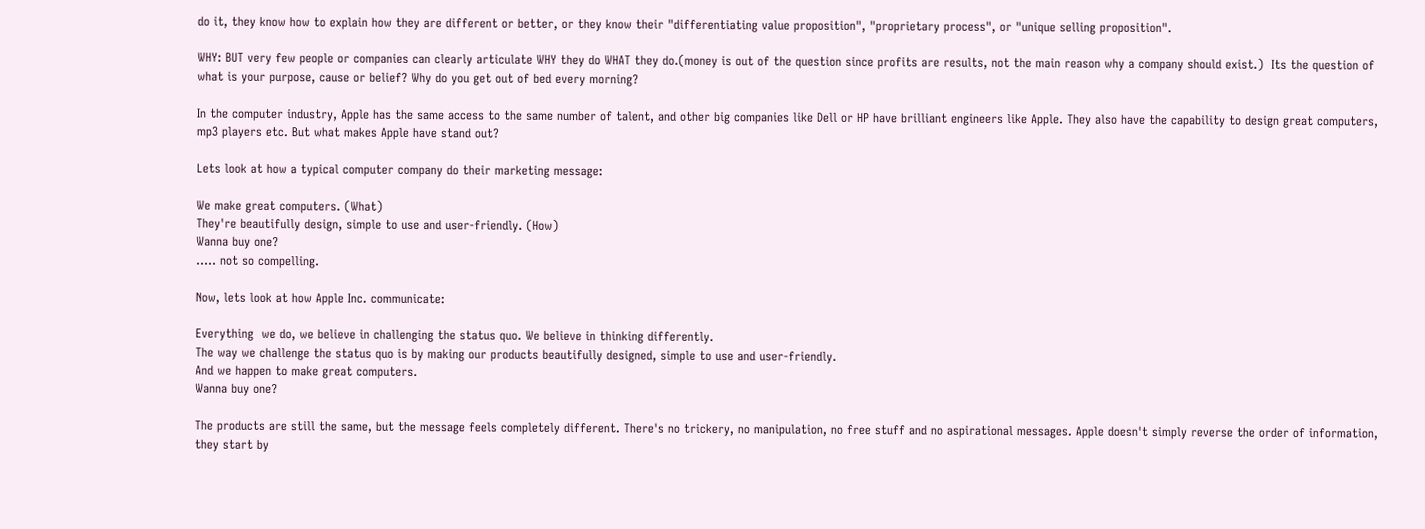do it, they know how to explain how they are different or better, or they know their "differentiating value proposition", "proprietary process", or "unique selling proposition".

WHY: BUT very few people or companies can clearly articulate WHY they do WHAT they do.(money is out of the question since profits are results, not the main reason why a company should exist.)  Its the question of what is your purpose, cause or belief? Why do you get out of bed every morning?

In the computer industry, Apple has the same access to the same number of talent, and other big companies like Dell or HP have brilliant engineers like Apple. They also have the capability to design great computers, mp3 players etc. But what makes Apple have stand out?

Lets look at how a typical computer company do their marketing message:

We make great computers. (What)
They're beautifully design, simple to use and user-friendly. (How)
Wanna buy one?
..... not so compelling.

Now, lets look at how Apple Inc. communicate:

Everything  we do, we believe in challenging the status quo. We believe in thinking differently.
The way we challenge the status quo is by making our products beautifully designed, simple to use and user-friendly.
And we happen to make great computers.
Wanna buy one?

The products are still the same, but the message feels completely different. There's no trickery, no manipulation, no free stuff and no aspirational messages. Apple doesn't simply reverse the order of information, they start by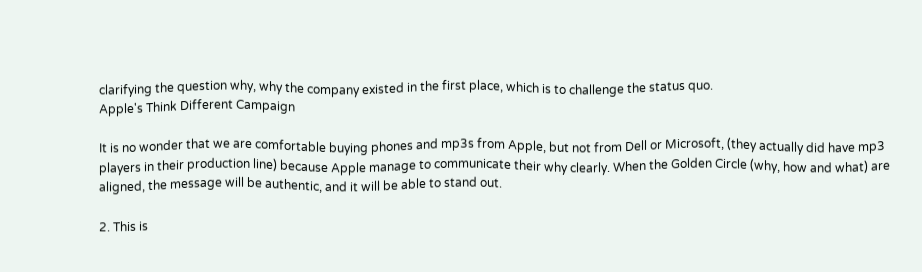clarifying the question why, why the company existed in the first place, which is to challenge the status quo.
Apple's Think Different Campaign

It is no wonder that we are comfortable buying phones and mp3s from Apple, but not from Dell or Microsoft, (they actually did have mp3 players in their production line) because Apple manage to communicate their why clearly. When the Golden Circle (why, how and what) are aligned, the message will be authentic, and it will be able to stand out.

2. This is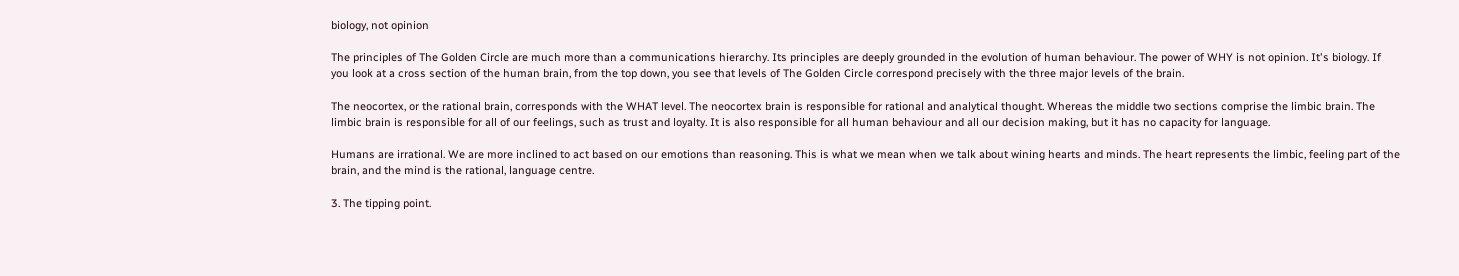biology, not opinion

The principles of The Golden Circle are much more than a communications hierarchy. Its principles are deeply grounded in the evolution of human behaviour. The power of WHY is not opinion. It's biology. If you look at a cross section of the human brain, from the top down, you see that levels of The Golden Circle correspond precisely with the three major levels of the brain.

The neocortex, or the rational brain, corresponds with the WHAT level. The neocortex brain is responsible for rational and analytical thought. Whereas the middle two sections comprise the limbic brain. The limbic brain is responsible for all of our feelings, such as trust and loyalty. It is also responsible for all human behaviour and all our decision making, but it has no capacity for language.

Humans are irrational. We are more inclined to act based on our emotions than reasoning. This is what we mean when we talk about wining hearts and minds. The heart represents the limbic, feeling part of the brain, and the mind is the rational, language centre.

3. The tipping point.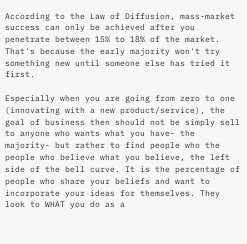According to the Law of Diffusion, mass-market success can only be achieved after you penetrate between 15% to 18% of the market. That's because the early majority won't try something new until someone else has tried it first.

Especially when you are going from zero to one (innovating with a new product/service), the goal of business then should not be simply sell to anyone who wants what you have- the majority- but rather to find people who the people who believe what you believe, the left side of the bell curve. It is the percentage of people who share your beliefs and want to incorporate your ideas for themselves. They look to WHAT you do as a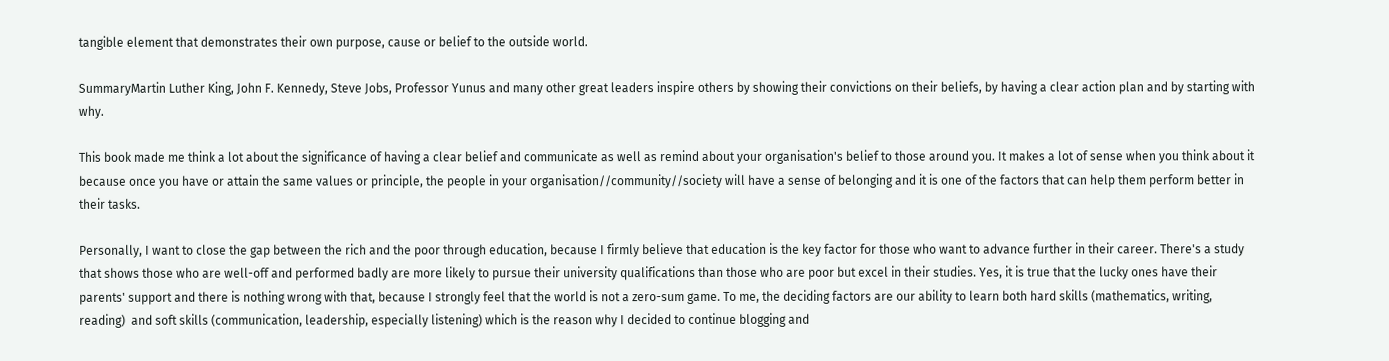tangible element that demonstrates their own purpose, cause or belief to the outside world.

SummaryMartin Luther King, John F. Kennedy, Steve Jobs, Professor Yunus and many other great leaders inspire others by showing their convictions on their beliefs, by having a clear action plan and by starting with why.

This book made me think a lot about the significance of having a clear belief and communicate as well as remind about your organisation's belief to those around you. It makes a lot of sense when you think about it because once you have or attain the same values or principle, the people in your organisation//community//society will have a sense of belonging and it is one of the factors that can help them perform better in their tasks.

Personally, I want to close the gap between the rich and the poor through education, because I firmly believe that education is the key factor for those who want to advance further in their career. There's a study that shows those who are well-off and performed badly are more likely to pursue their university qualifications than those who are poor but excel in their studies. Yes, it is true that the lucky ones have their parents' support and there is nothing wrong with that, because I strongly feel that the world is not a zero-sum game. To me, the deciding factors are our ability to learn both hard skills (mathematics, writing, reading)  and soft skills (communication, leadership, especially listening) which is the reason why I decided to continue blogging and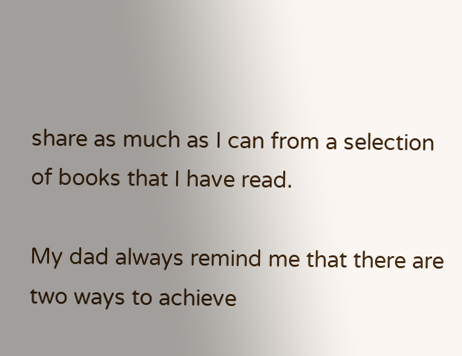share as much as I can from a selection of books that I have read.

My dad always remind me that there are two ways to achieve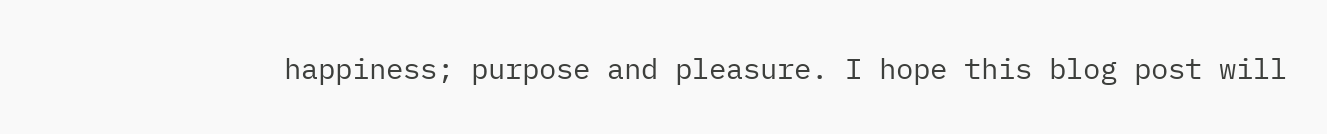happiness; purpose and pleasure. I hope this blog post will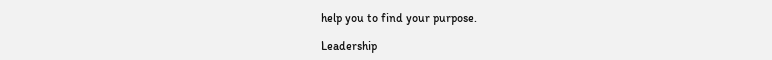help you to find your purpose.

Leadership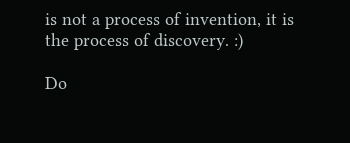is not a process of invention, it is the process of discovery. :)

Do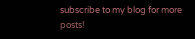subscribe to my blog for more posts!